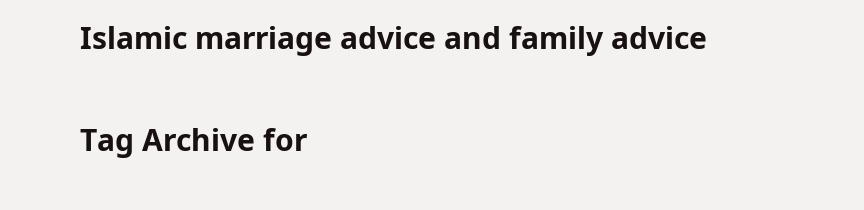Islamic marriage advice and family advice

Tag Archive for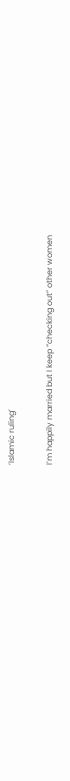‘Islamic ruling’

I’m happily married but I keep “checking out” other women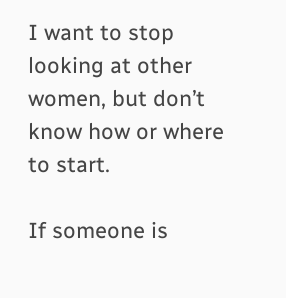I want to stop looking at other women, but don’t know how or where to start.

If someone is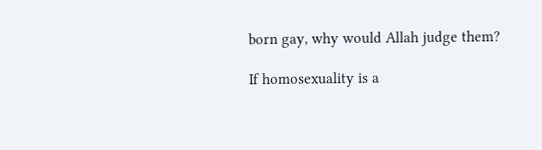born gay, why would Allah judge them?

If homosexuality is a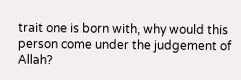trait one is born with, why would this person come under the judgement of Allah?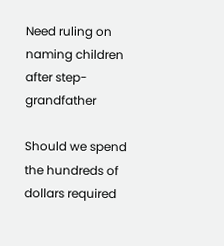Need ruling on naming children after step-grandfather

Should we spend the hundreds of dollars required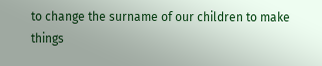to change the surname of our children to make things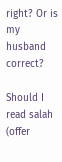right? Or is my husband correct?

Should I read salah (offer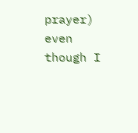prayer) even though I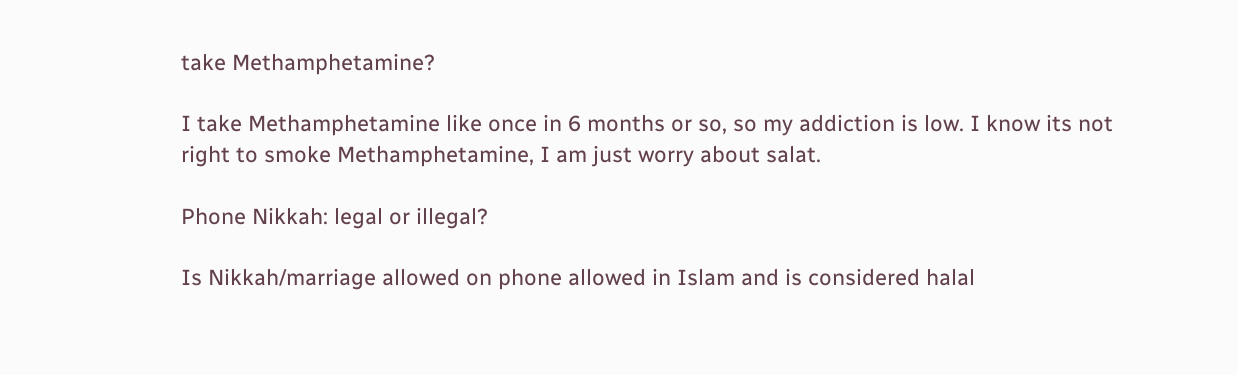take Methamphetamine?

I take Methamphetamine like once in 6 months or so, so my addiction is low. I know its not right to smoke Methamphetamine, I am just worry about salat.

Phone Nikkah: legal or illegal?

Is Nikkah/marriage allowed on phone allowed in Islam and is considered halal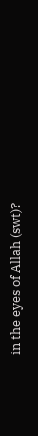in the eyes of Allah (swt)?